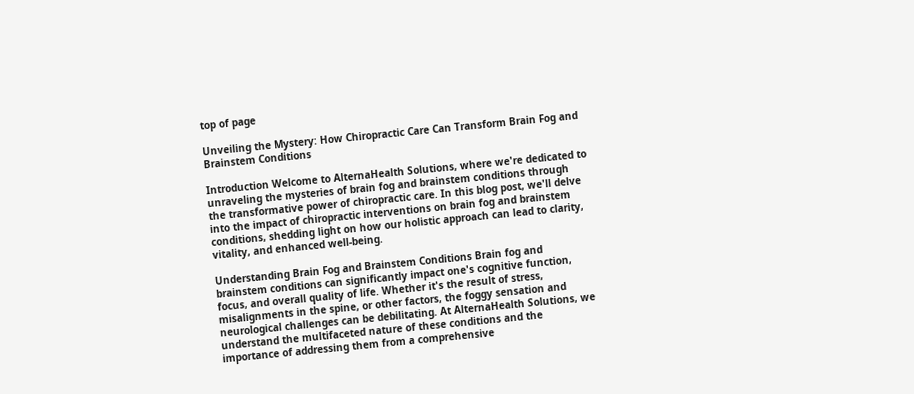top of page

Unveiling the Mystery: How Chiropractic Care Can Transform Brain Fog and Brainstem Conditions

Introduction Welcome to AlternaHealth Solutions, where we're dedicated to unraveling the mysteries of brain fog and brainstem conditions through the transformative power of chiropractic care. In this blog post, we'll delve into the impact of chiropractic interventions on brain fog and brainstem conditions, shedding light on how our holistic approach can lead to clarity, vitality, and enhanced well-being.

Understanding Brain Fog and Brainstem Conditions Brain fog and brainstem conditions can significantly impact one's cognitive function, focus, and overall quality of life. Whether it's the result of stress, misalignments in the spine, or other factors, the foggy sensation and neurological challenges can be debilitating. At AlternaHealth Solutions, we understand the multifaceted nature of these conditions and the importance of addressing them from a comprehensive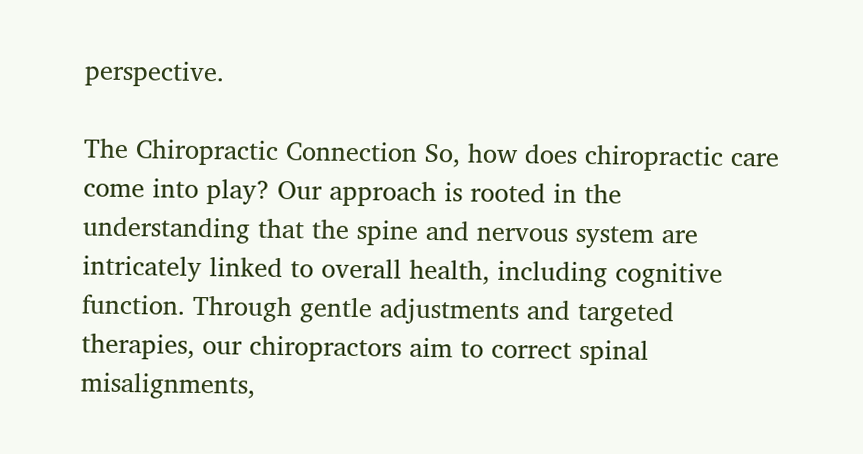perspective.

The Chiropractic Connection So, how does chiropractic care come into play? Our approach is rooted in the understanding that the spine and nervous system are intricately linked to overall health, including cognitive function. Through gentle adjustments and targeted therapies, our chiropractors aim to correct spinal misalignments,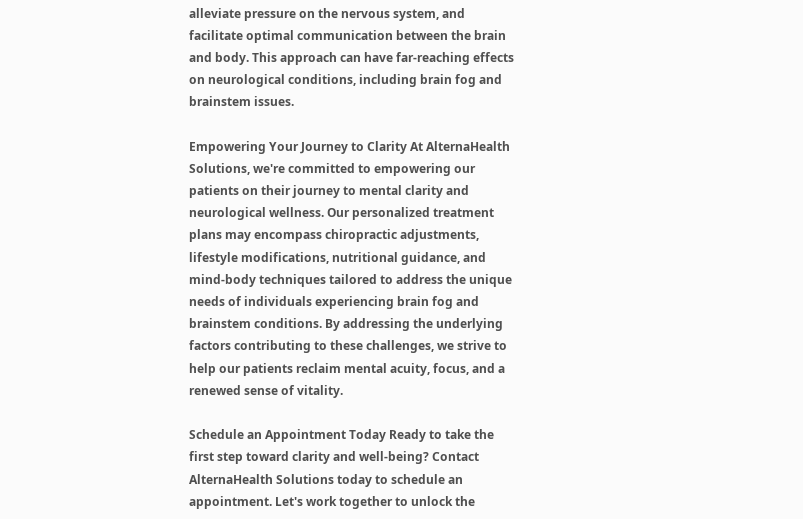alleviate pressure on the nervous system, and facilitate optimal communication between the brain and body. This approach can have far-reaching effects on neurological conditions, including brain fog and brainstem issues.

Empowering Your Journey to Clarity At AlternaHealth Solutions, we're committed to empowering our patients on their journey to mental clarity and neurological wellness. Our personalized treatment plans may encompass chiropractic adjustments, lifestyle modifications, nutritional guidance, and mind-body techniques tailored to address the unique needs of individuals experiencing brain fog and brainstem conditions. By addressing the underlying factors contributing to these challenges, we strive to help our patients reclaim mental acuity, focus, and a renewed sense of vitality.

Schedule an Appointment Today Ready to take the first step toward clarity and well-being? Contact AlternaHealth Solutions today to schedule an appointment. Let's work together to unlock the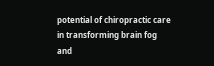potential of chiropractic care in transforming brain fog and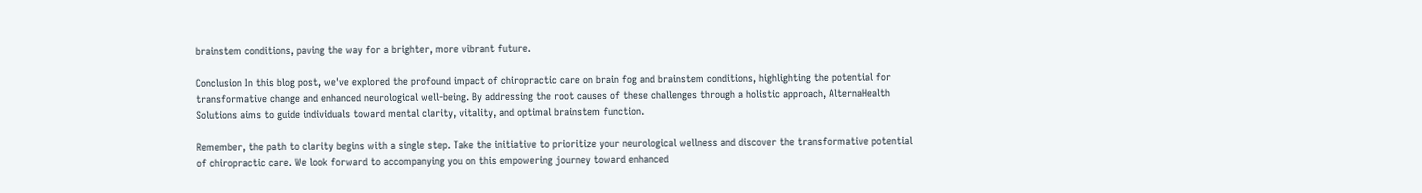brainstem conditions, paving the way for a brighter, more vibrant future.

Conclusion In this blog post, we've explored the profound impact of chiropractic care on brain fog and brainstem conditions, highlighting the potential for transformative change and enhanced neurological well-being. By addressing the root causes of these challenges through a holistic approach, AlternaHealth Solutions aims to guide individuals toward mental clarity, vitality, and optimal brainstem function.

Remember, the path to clarity begins with a single step. Take the initiative to prioritize your neurological wellness and discover the transformative potential of chiropractic care. We look forward to accompanying you on this empowering journey toward enhanced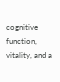cognitive function, vitality, and a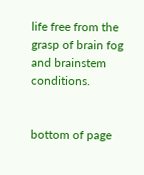life free from the grasp of brain fog and brainstem conditions.


bottom of page